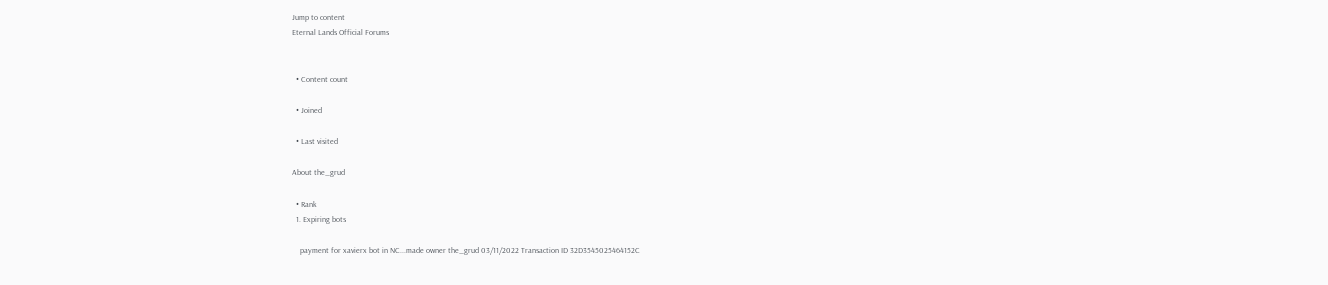Jump to content
Eternal Lands Official Forums


  • Content count

  • Joined

  • Last visited

About the_grud

  • Rank
  1. Expiring bots

    payment for xavierx bot in NC...made owner the_grud 03/11/2022 Transaction ID 32D3545025464152C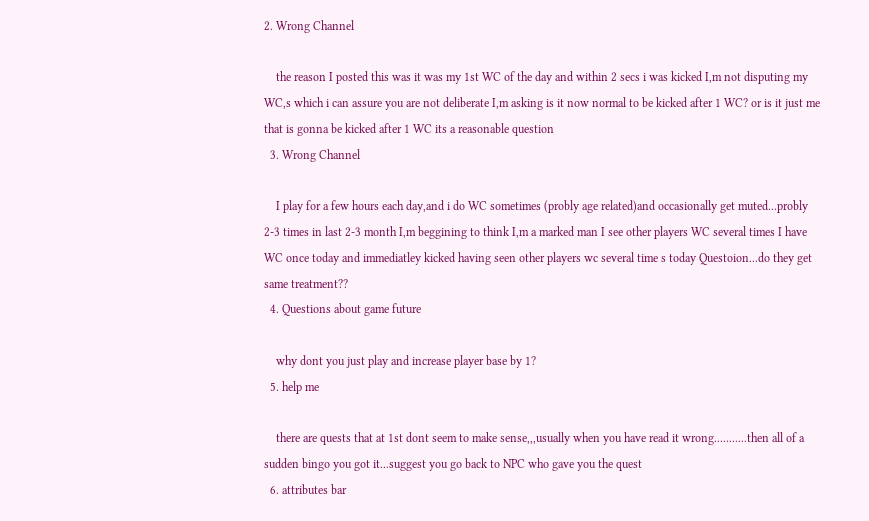2. Wrong Channel

    the reason I posted this was it was my 1st WC of the day and within 2 secs i was kicked I,m not disputing my WC,s which i can assure you are not deliberate I,m asking is it now normal to be kicked after 1 WC? or is it just me that is gonna be kicked after 1 WC its a reasonable question
  3. Wrong Channel

    I play for a few hours each day,and i do WC sometimes (probly age related)and occasionally get muted...probly 2-3 times in last 2-3 month I,m beggining to think I,m a marked man I see other players WC several times I have WC once today and immediatley kicked having seen other players wc several time s today Questoion...do they get same treatment??
  4. Questions about game future

    why dont you just play and increase player base by 1?
  5. help me

    there are quests that at 1st dont seem to make sense,,,usually when you have read it wrong...........then all of a sudden bingo you got it...suggest you go back to NPC who gave you the quest
  6. attributes bar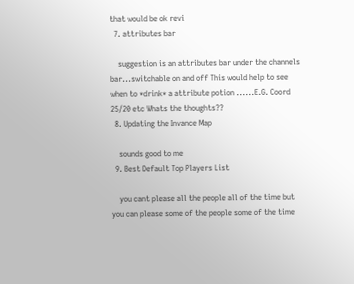that would be ok revi
  7. attributes bar

    suggestion is an attributes bar under the channels bar...switchable on and off This would help to see when to *drink* a attribute potion ......E.G. Coord 25/20 etc Whats the thoughts??
  8. Updating the Invance Map

    sounds good to me
  9. Best Default Top Players List

    you cant please all the people all of the time but you can please some of the people some of the time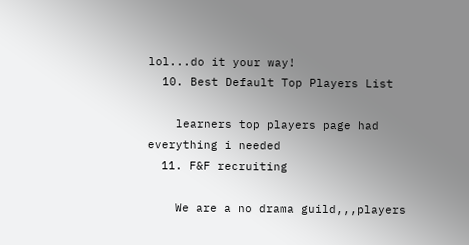lol...do it your way!
  10. Best Default Top Players List

    learners top players page had everything i needed
  11. F&F recruiting

    We are a no drama guild,,,players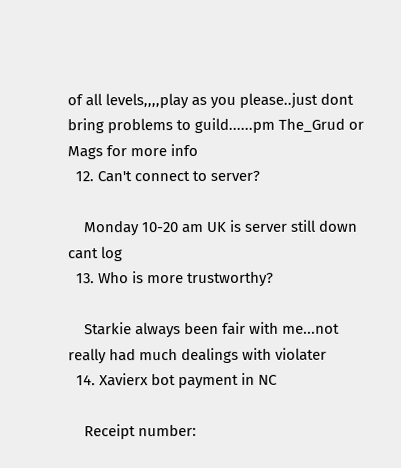of all levels,,,,play as you please..just dont bring problems to guild......pm The_Grud or Mags for more info
  12. Can't connect to server?

    Monday 10-20 am UK is server still down cant log
  13. Who is more trustworthy?

    Starkie always been fair with me...not really had much dealings with violater
  14. Xavierx bot payment in NC

    Receipt number: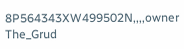8P564343XW499502N,,,,owner The_Grud